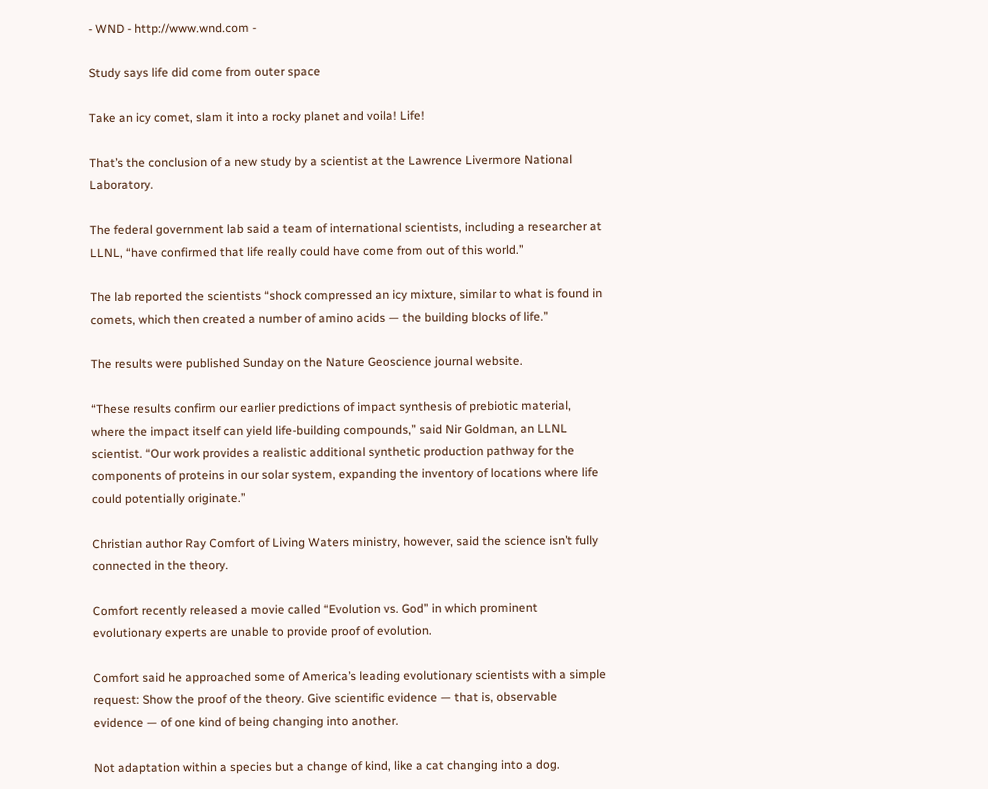- WND - http://www.wnd.com -

Study says life did come from outer space

Take an icy comet, slam it into a rocky planet and voila! Life!

That’s the conclusion of a new study by a scientist at the Lawrence Livermore National Laboratory.

The federal government lab said a team of international scientists, including a researcher at LLNL, “have confirmed that life really could have come from out of this world.”

The lab reported the scientists “shock compressed an icy mixture, similar to what is found in comets, which then created a number of amino acids — the building blocks of life.”

The results were published Sunday on the Nature Geoscience journal website.

“These results confirm our earlier predictions of impact synthesis of prebiotic material, where the impact itself can yield life-building compounds,” said Nir Goldman, an LLNL scientist. “Our work provides a realistic additional synthetic production pathway for the components of proteins in our solar system, expanding the inventory of locations where life could potentially originate.”

Christian author Ray Comfort of Living Waters ministry, however, said the science isn’t fully connected in the theory.

Comfort recently released a movie called “Evolution vs. God” in which prominent evolutionary experts are unable to provide proof of evolution.

Comfort said he approached some of America’s leading evolutionary scientists with a simple request: Show the proof of the theory. Give scientific evidence — that is, observable evidence — of one kind of being changing into another.

Not adaptation within a species but a change of kind, like a cat changing into a dog.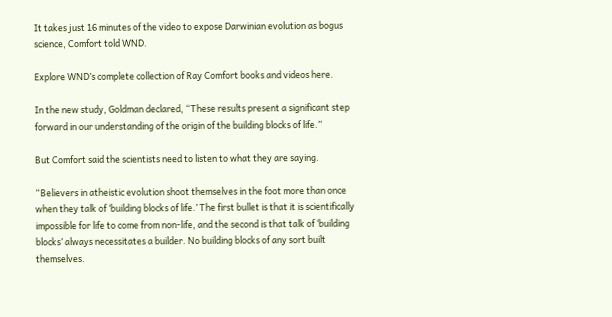It takes just 16 minutes of the video to expose Darwinian evolution as bogus science, Comfort told WND.

Explore WND’s complete collection of Ray Comfort books and videos here.

In the new study, Goldman declared, “These results present a significant step forward in our understanding of the origin of the building blocks of life.”

But Comfort said the scientists need to listen to what they are saying.

“Believers in atheistic evolution shoot themselves in the foot more than once when they talk of ‘building blocks of life.’ The first bullet is that it is scientifically impossible for life to come from non-life, and the second is that talk of ‘building blocks’ always necessitates a builder. No building blocks of any sort built themselves.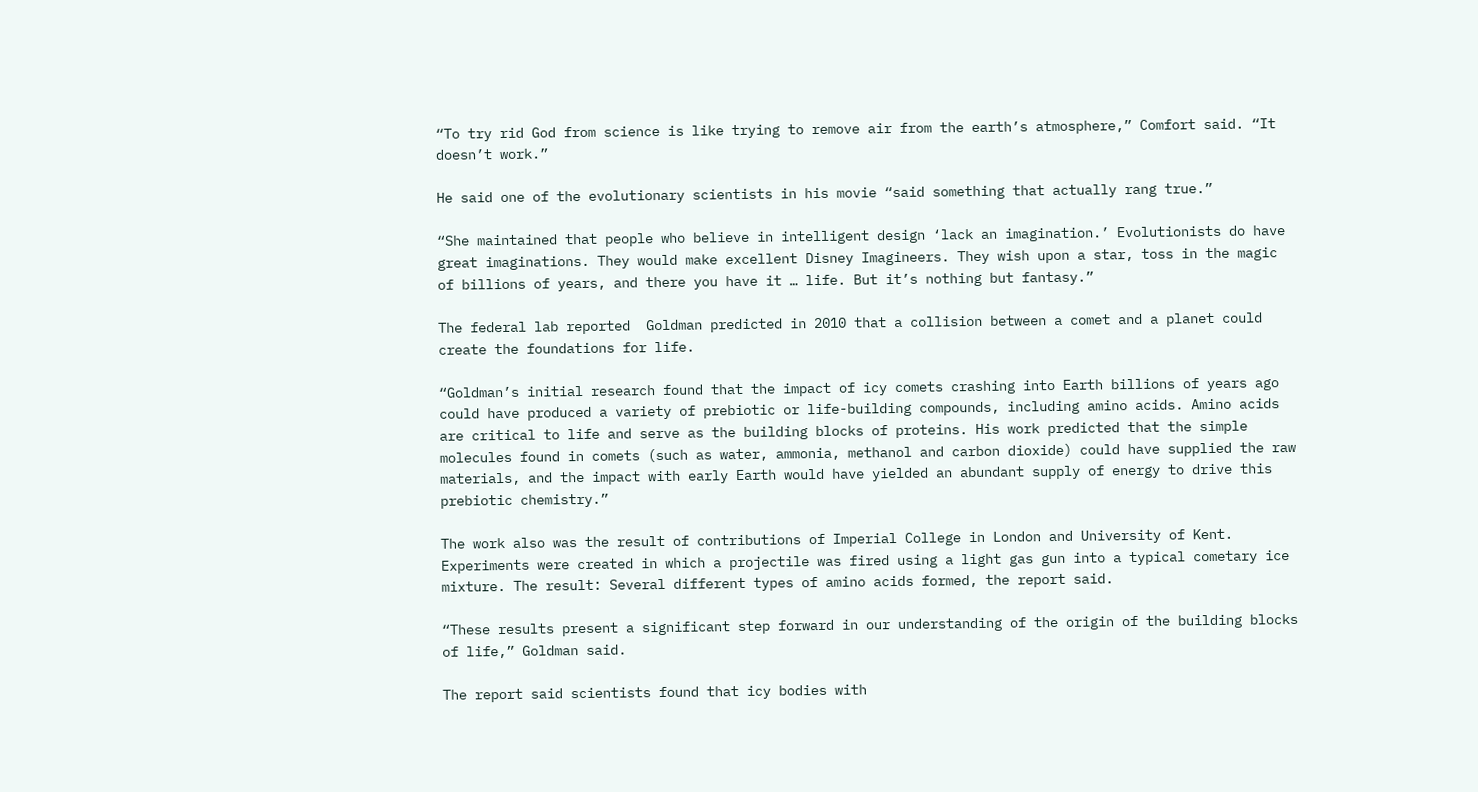“To try rid God from science is like trying to remove air from the earth’s atmosphere,” Comfort said. “It doesn’t work.”

He said one of the evolutionary scientists in his movie “said something that actually rang true.”

“She maintained that people who believe in intelligent design ‘lack an imagination.’ Evolutionists do have great imaginations. They would make excellent Disney Imagineers. They wish upon a star, toss in the magic of billions of years, and there you have it … life. But it’s nothing but fantasy.”

The federal lab reported  Goldman predicted in 2010 that a collision between a comet and a planet could create the foundations for life.

“Goldman’s initial research found that the impact of icy comets crashing into Earth billions of years ago could have produced a variety of prebiotic or life-building compounds, including amino acids. Amino acids are critical to life and serve as the building blocks of proteins. His work predicted that the simple molecules found in comets (such as water, ammonia, methanol and carbon dioxide) could have supplied the raw materials, and the impact with early Earth would have yielded an abundant supply of energy to drive this prebiotic chemistry.”

The work also was the result of contributions of Imperial College in London and University of Kent. Experiments were created in which a projectile was fired using a light gas gun into a typical cometary ice mixture. The result: Several different types of amino acids formed, the report said.

“These results present a significant step forward in our understanding of the origin of the building blocks of life,” Goldman said.

The report said scientists found that icy bodies with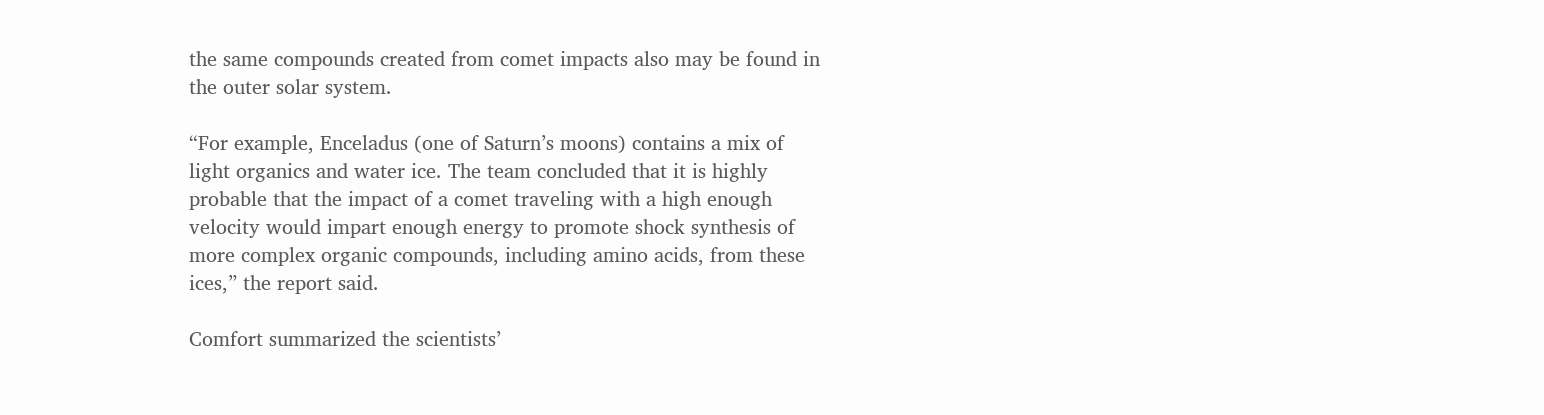the same compounds created from comet impacts also may be found in the outer solar system.

“For example, Enceladus (one of Saturn’s moons) contains a mix of light organics and water ice. The team concluded that it is highly probable that the impact of a comet traveling with a high enough velocity would impart enough energy to promote shock synthesis of more complex organic compounds, including amino acids, from these ices,” the report said.

Comfort summarized the scientists’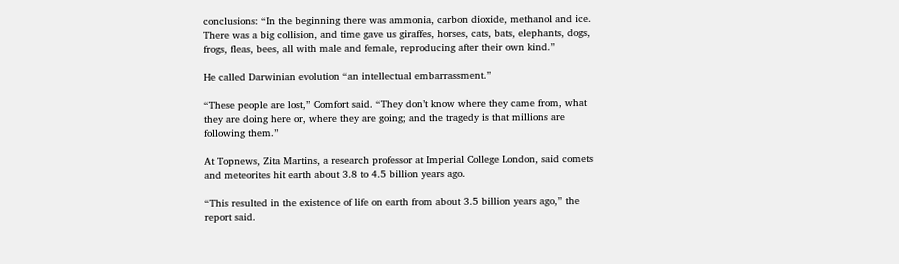conclusions: “In the beginning there was ammonia, carbon dioxide, methanol and ice. There was a big collision, and time gave us giraffes, horses, cats, bats, elephants, dogs, frogs, fleas, bees, all with male and female, reproducing after their own kind.”

He called Darwinian evolution “an intellectual embarrassment.”

“These people are lost,” Comfort said. “They don’t know where they came from, what they are doing here or, where they are going; and the tragedy is that millions are following them.”

At Topnews, Zita Martins, a research professor at Imperial College London, said comets and meteorites hit earth about 3.8 to 4.5 billion years ago.

“This resulted in the existence of life on earth from about 3.5 billion years ago,” the report said.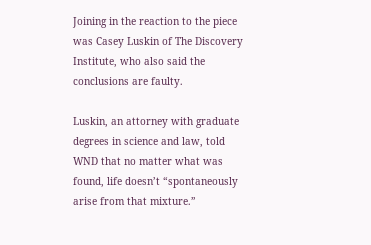Joining in the reaction to the piece was Casey Luskin of The Discovery Institute, who also said the conclusions are faulty.

Luskin, an attorney with graduate degrees in science and law, told WND that no matter what was found, life doesn’t “spontaneously arise from that mixture.”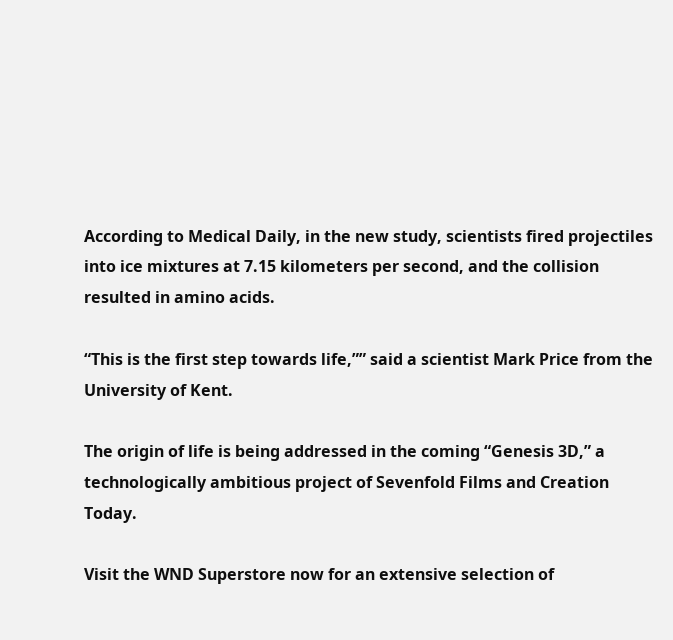According to Medical Daily, in the new study, scientists fired projectiles into ice mixtures at 7.15 kilometers per second, and the collision resulted in amino acids.

“This is the first step towards life,”” said a scientist Mark Price from the University of Kent.

The origin of life is being addressed in the coming “Genesis 3D,” a technologically ambitious project of Sevenfold Films and Creation Today.

Visit the WND Superstore now for an extensive selection of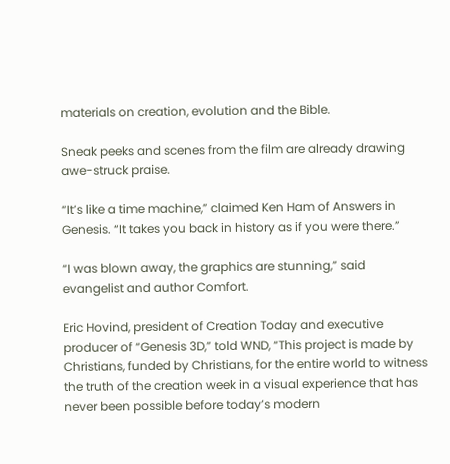materials on creation, evolution and the Bible.

Sneak peeks and scenes from the film are already drawing awe-struck praise.

“It’s like a time machine,” claimed Ken Ham of Answers in Genesis. “It takes you back in history as if you were there.”

“I was blown away, the graphics are stunning,” said evangelist and author Comfort.

Eric Hovind, president of Creation Today and executive producer of “Genesis 3D,” told WND, “This project is made by Christians, funded by Christians, for the entire world to witness the truth of the creation week in a visual experience that has never been possible before today’s modern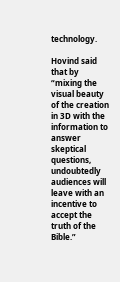technology.

Hovind said that by “mixing the visual beauty of the creation in 3D with the information to answer skeptical questions, undoubtedly audiences will leave with an incentive to accept the truth of the Bible.”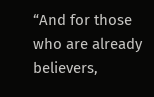“And for those who are already believers,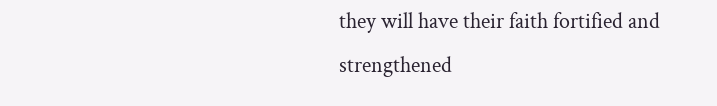they will have their faith fortified and strengthened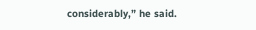considerably,” he said.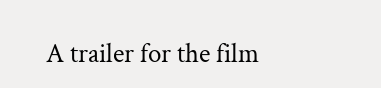A trailer for the film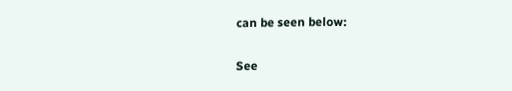can be seen below:

See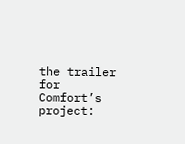the trailer for Comfort’s project: